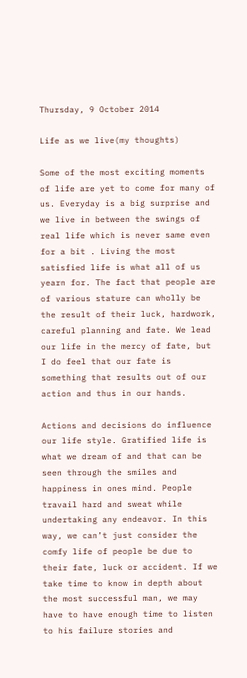Thursday, 9 October 2014

Life as we live(my thoughts)

Some of the most exciting moments of life are yet to come for many of us. Everyday is a big surprise and we live in between the swings of real life which is never same even for a bit . Living the most satisfied life is what all of us yearn for. The fact that people are of various stature can wholly be the result of their luck, hardwork, careful planning and fate. We lead our life in the mercy of fate, but I do feel that our fate is something that results out of our action and thus in our hands.

Actions and decisions do influence our life style. Gratified life is what we dream of and that can be seen through the smiles and happiness in ones mind. People travail hard and sweat while undertaking any endeavor. In this way, we can’t just consider the comfy life of people be due to their fate, luck or accident. If we take time to know in depth about the most successful man, we may have to have enough time to listen to his failure stories and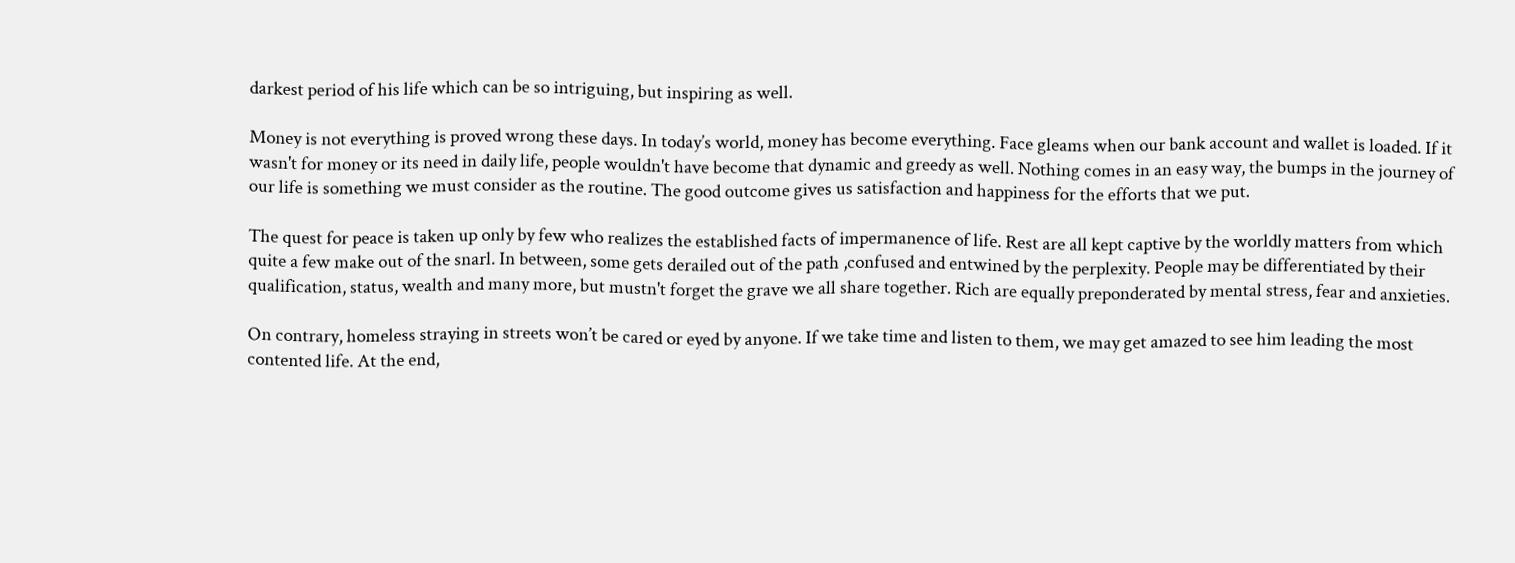darkest period of his life which can be so intriguing, but inspiring as well.

Money is not everything is proved wrong these days. In today’s world, money has become everything. Face gleams when our bank account and wallet is loaded. If it wasn't for money or its need in daily life, people wouldn't have become that dynamic and greedy as well. Nothing comes in an easy way, the bumps in the journey of our life is something we must consider as the routine. The good outcome gives us satisfaction and happiness for the efforts that we put.

The quest for peace is taken up only by few who realizes the established facts of impermanence of life. Rest are all kept captive by the worldly matters from which quite a few make out of the snarl. In between, some gets derailed out of the path ,confused and entwined by the perplexity. People may be differentiated by their qualification, status, wealth and many more, but mustn't forget the grave we all share together. Rich are equally preponderated by mental stress, fear and anxieties.

On contrary, homeless straying in streets won’t be cared or eyed by anyone. If we take time and listen to them, we may get amazed to see him leading the most contented life. At the end,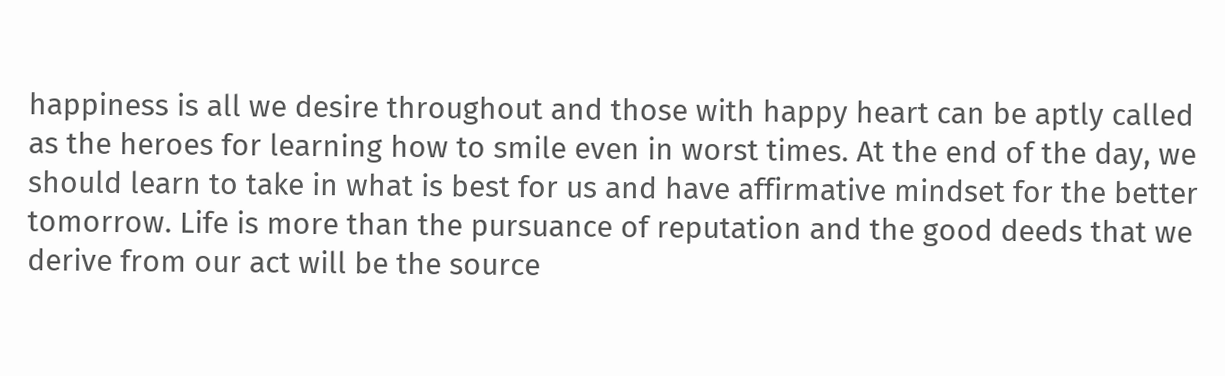happiness is all we desire throughout and those with happy heart can be aptly called as the heroes for learning how to smile even in worst times. At the end of the day, we should learn to take in what is best for us and have affirmative mindset for the better tomorrow. Life is more than the pursuance of reputation and the good deeds that we derive from our act will be the source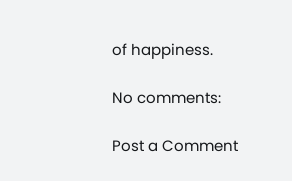of happiness.

No comments:

Post a Comment